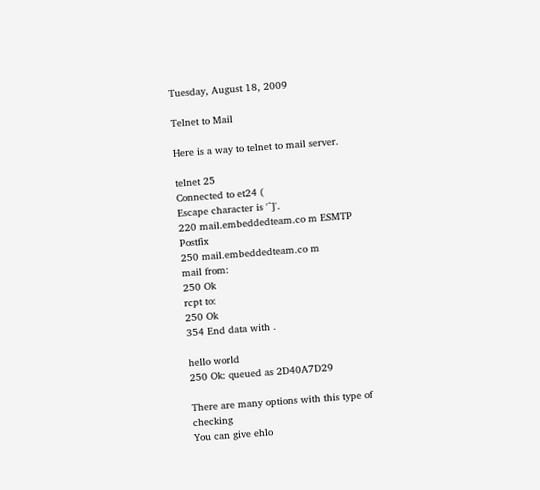Tuesday, August 18, 2009

Telnet to Mail

Here is a way to telnet to mail server.

telnet 25
Connected to et24 (
Escape character is '^]'.
220 mail.embeddedteam.co m ESMTP Postfix
250 mail.embeddedteam.co m
mail from:
250 Ok
rcpt to:
250 Ok
354 End data with .

hello world
250 Ok: queued as 2D40A7D29

There are many options with this type of checking
You can give ehlo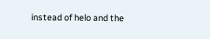instead of helo and the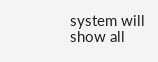system will show all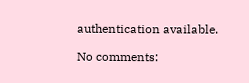authentication available.

No comments: